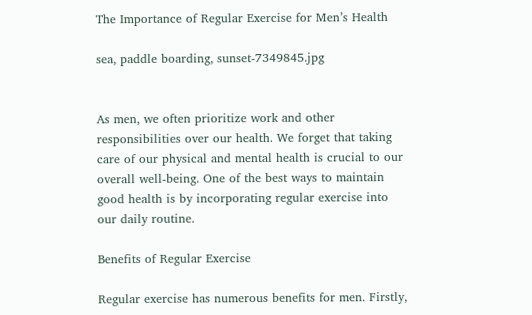The Importance of Regular Exercise for Men’s Health

sea, paddle boarding, sunset-7349845.jpg


As men, we often prioritize work and other responsibilities over our health. We forget that taking care of our physical and mental health is crucial to our overall well-being. One of the best ways to maintain good health is by incorporating regular exercise into our daily routine.

Benefits of Regular Exercise

Regular exercise has numerous benefits for men. Firstly,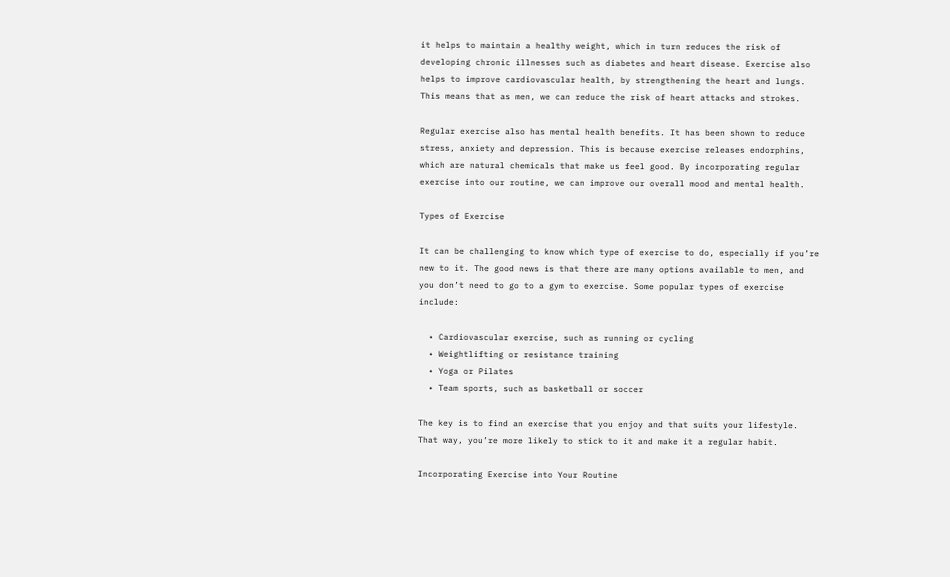it helps to maintain a healthy weight, which in turn reduces the risk of developing chronic illnesses such as diabetes and heart disease. Exercise also helps to improve cardiovascular health, by strengthening the heart and lungs. This means that as men, we can reduce the risk of heart attacks and strokes.

Regular exercise also has mental health benefits. It has been shown to reduce stress, anxiety and depression. This is because exercise releases endorphins, which are natural chemicals that make us feel good. By incorporating regular exercise into our routine, we can improve our overall mood and mental health.

Types of Exercise

It can be challenging to know which type of exercise to do, especially if you’re new to it. The good news is that there are many options available to men, and you don’t need to go to a gym to exercise. Some popular types of exercise include:

  • Cardiovascular exercise, such as running or cycling
  • Weightlifting or resistance training
  • Yoga or Pilates
  • Team sports, such as basketball or soccer

The key is to find an exercise that you enjoy and that suits your lifestyle. That way, you’re more likely to stick to it and make it a regular habit.

Incorporating Exercise into Your Routine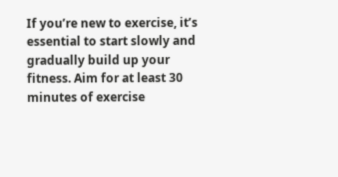If you’re new to exercise, it’s essential to start slowly and gradually build up your fitness. Aim for at least 30 minutes of exercise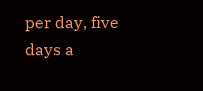per day, five days a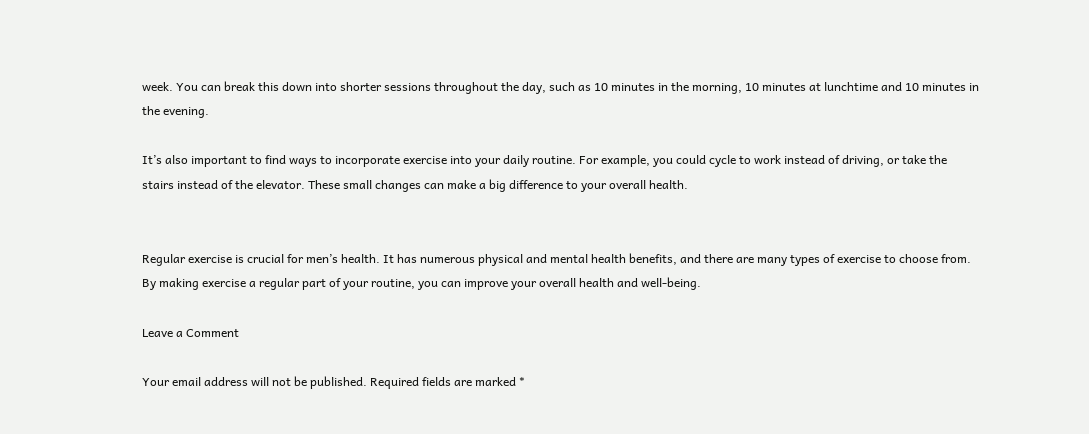week. You can break this down into shorter sessions throughout the day, such as 10 minutes in the morning, 10 minutes at lunchtime and 10 minutes in the evening.

It’s also important to find ways to incorporate exercise into your daily routine. For example, you could cycle to work instead of driving, or take the stairs instead of the elevator. These small changes can make a big difference to your overall health.


Regular exercise is crucial for men’s health. It has numerous physical and mental health benefits, and there are many types of exercise to choose from. By making exercise a regular part of your routine, you can improve your overall health and well-being.

Leave a Comment

Your email address will not be published. Required fields are marked *